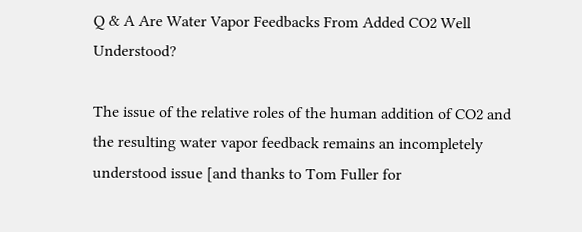Q & A Are Water Vapor Feedbacks From Added CO2 Well Understood?

The issue of the relative roles of the human addition of CO2 and the resulting water vapor feedback remains an incompletely understood issue [and thanks to Tom Fuller for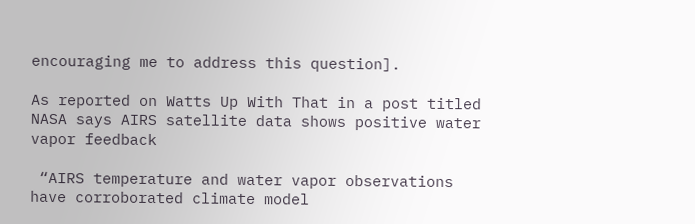encouraging me to address this question].

As reported on Watts Up With That in a post titled NASA says AIRS satellite data shows positive water vapor feedback

 “AIRS temperature and water vapor observations have corroborated climate model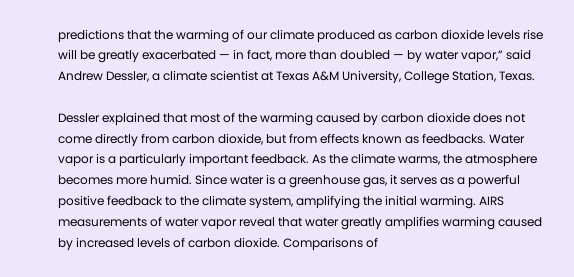predictions that the warming of our climate produced as carbon dioxide levels rise will be greatly exacerbated — in fact, more than doubled — by water vapor,” said Andrew Dessler, a climate scientist at Texas A&M University, College Station, Texas.

Dessler explained that most of the warming caused by carbon dioxide does not come directly from carbon dioxide, but from effects known as feedbacks. Water vapor is a particularly important feedback. As the climate warms, the atmosphere becomes more humid. Since water is a greenhouse gas, it serves as a powerful positive feedback to the climate system, amplifying the initial warming. AIRS measurements of water vapor reveal that water greatly amplifies warming caused by increased levels of carbon dioxide. Comparisons of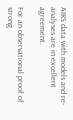AIRS data with models and re-analyses are in excellent agreement.

For an observational proof of strong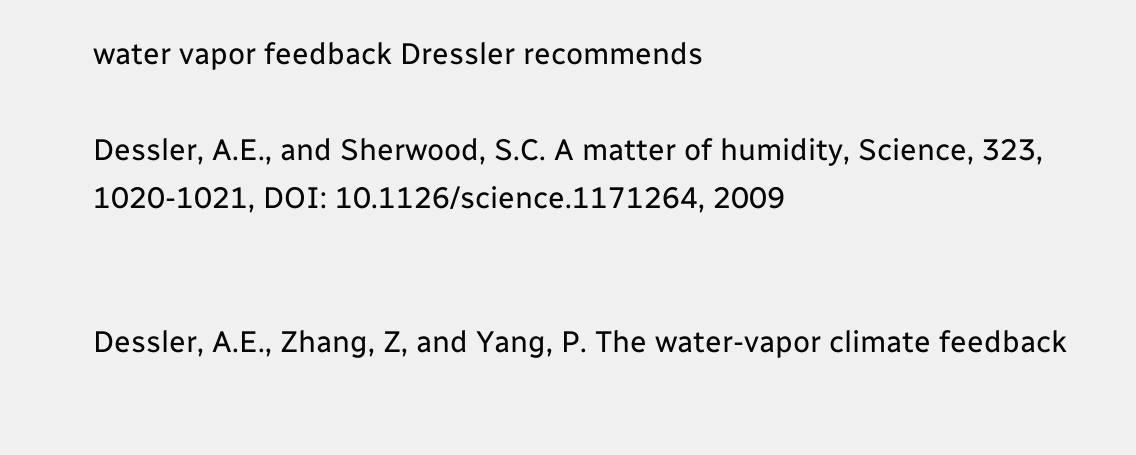water vapor feedback Dressler recommends

Dessler, A.E., and Sherwood, S.C. A matter of humidity, Science, 323, 1020-1021, DOI: 10.1126/science.1171264, 2009


Dessler, A.E., Zhang, Z, and Yang, P. The water-vapor climate feedback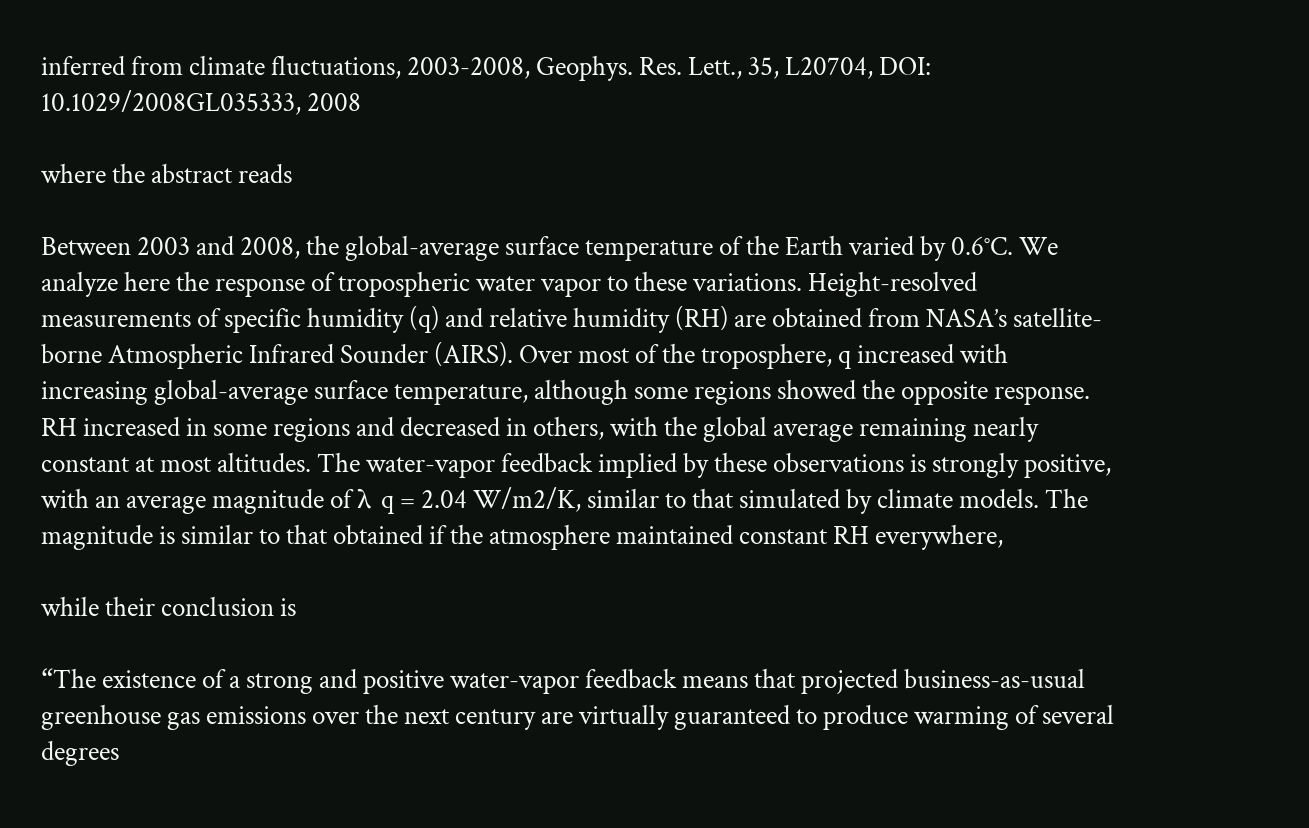inferred from climate fluctuations, 2003-2008, Geophys. Res. Lett., 35, L20704, DOI: 10.1029/2008GL035333, 2008

where the abstract reads

Between 2003 and 2008, the global-average surface temperature of the Earth varied by 0.6°C. We analyze here the response of tropospheric water vapor to these variations. Height-resolved measurements of specific humidity (q) and relative humidity (RH) are obtained from NASA’s satellite-borne Atmospheric Infrared Sounder (AIRS). Over most of the troposphere, q increased with increasing global-average surface temperature, although some regions showed the opposite response. RH increased in some regions and decreased in others, with the global average remaining nearly constant at most altitudes. The water-vapor feedback implied by these observations is strongly positive, with an average magnitude of λ q = 2.04 W/m2/K, similar to that simulated by climate models. The magnitude is similar to that obtained if the atmosphere maintained constant RH everywhere,

while their conclusion is

“The existence of a strong and positive water-vapor feedback means that projected business-as-usual greenhouse gas emissions over the next century are virtually guaranteed to produce warming of several degrees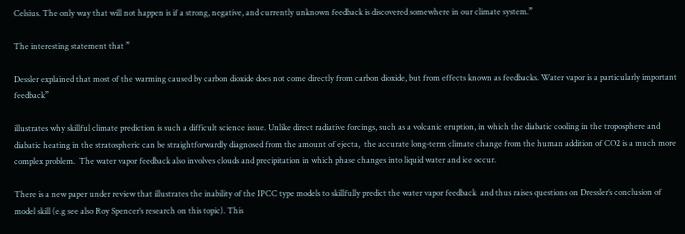Celsius. The only way that will not happen is if a strong, negative, and currently unknown feedback is discovered somewhere in our climate system.”

The interesting statement that ”

Dessler explained that most of the warming caused by carbon dioxide does not come directly from carbon dioxide, but from effects known as feedbacks. Water vapor is a particularly important feedback”

illustrates why skillful climate prediction is such a difficult science issue. Unlike direct radiative forcings, such as a volcanic eruption, in which the diabatic cooling in the troposphere and diabatic heating in the stratospheric can be straightforwardly diagnosed from the amount of ejecta,  the accurate long-term climate change from the human addition of CO2 is a much more complex problem.  The water vapor feedback also involves clouds and precipitation in which phase changes into liquid water and ice occur.

There is a new paper under review that illustrates the inability of the IPCC type models to skillfully predict the water vapor feedback  and thus raises questions on Dressler’s conclusion of model skill (e.g see also Roy Spencer’s research on this topic). This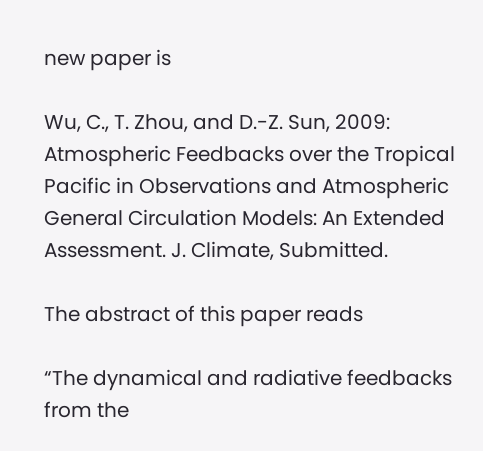new paper is

Wu, C., T. Zhou, and D.-Z. Sun, 2009: Atmospheric Feedbacks over the Tropical Pacific in Observations and Atmospheric General Circulation Models: An Extended Assessment. J. Climate, Submitted.

The abstract of this paper reads

“The dynamical and radiative feedbacks from the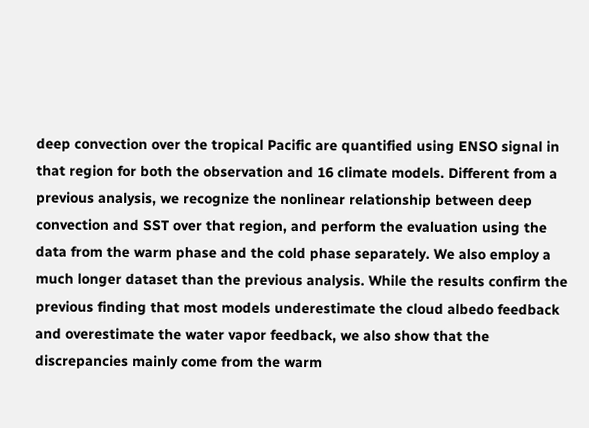deep convection over the tropical Pacific are quantified using ENSO signal in that region for both the observation and 16 climate models. Different from a previous analysis, we recognize the nonlinear relationship between deep convection and SST over that region, and perform the evaluation using the data from the warm phase and the cold phase separately. We also employ a much longer dataset than the previous analysis. While the results confirm the previous finding that most models underestimate the cloud albedo feedback and overestimate the water vapor feedback, we also show that the discrepancies mainly come from the warm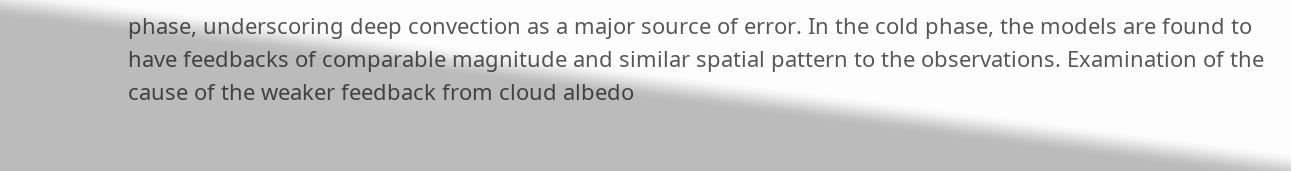phase, underscoring deep convection as a major source of error. In the cold phase, the models are found to have feedbacks of comparable magnitude and similar spatial pattern to the observations. Examination of the cause of the weaker feedback from cloud albedo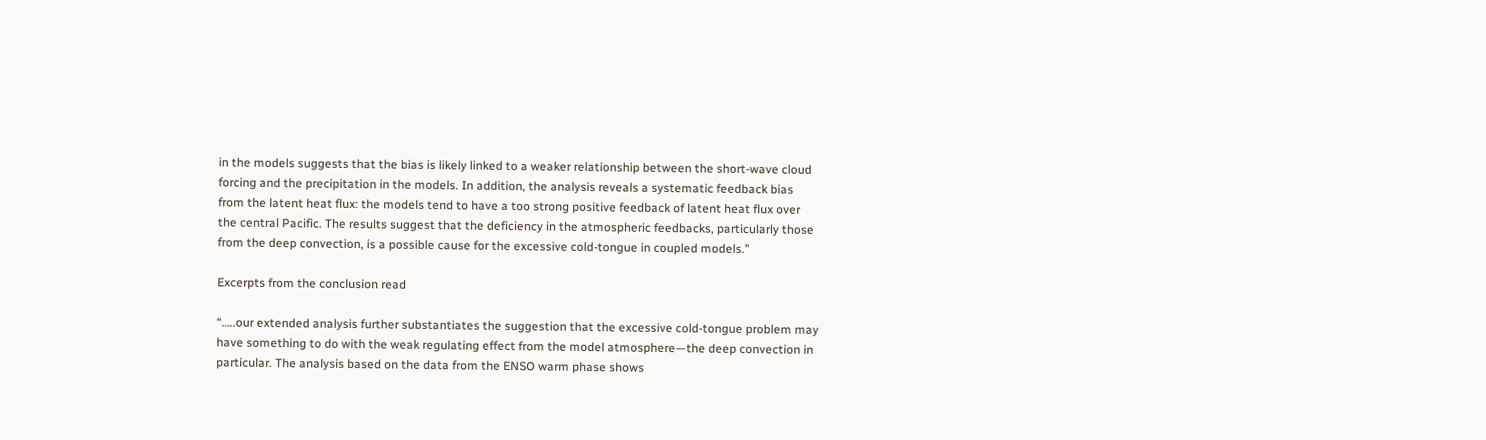in the models suggests that the bias is likely linked to a weaker relationship between the short-wave cloud forcing and the precipitation in the models. In addition, the analysis reveals a systematic feedback bias from the latent heat flux: the models tend to have a too strong positive feedback of latent heat flux over the central Pacific. The results suggest that the deficiency in the atmospheric feedbacks, particularly those from the deep convection, is a possible cause for the excessive cold-tongue in coupled models.”

Excerpts from the conclusion read

“…..our extended analysis further substantiates the suggestion that the excessive cold-tongue problem may have something to do with the weak regulating effect from the model atmosphere—the deep convection in particular. The analysis based on the data from the ENSO warm phase shows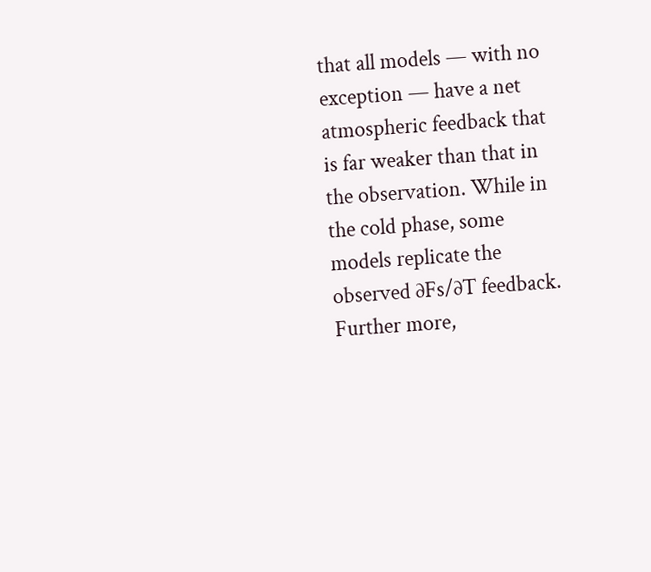that all models — with no exception — have a net atmospheric feedback that is far weaker than that in the observation. While in the cold phase, some models replicate the observed ∂Fs/∂T feedback. Further more,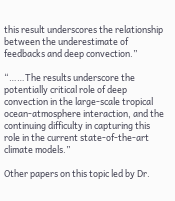this result underscores the relationship between the underestimate of feedbacks and deep convection.”

“……The results underscore the potentially critical role of deep convection in the large-scale tropical ocean-atmosphere interaction, and the continuing difficulty in capturing this role in the current state-of-the-art climate models.”

Other papers on this topic led by Dr.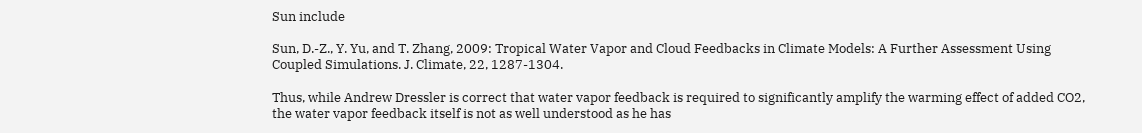Sun include

Sun, D.-Z., Y. Yu, and T. Zhang, 2009: Tropical Water Vapor and Cloud Feedbacks in Climate Models: A Further Assessment Using Coupled Simulations. J. Climate, 22, 1287-1304.

Thus, while Andrew Dressler is correct that water vapor feedback is required to significantly amplify the warming effect of added CO2, the water vapor feedback itself is not as well understood as he has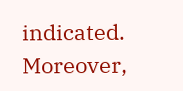indicated. Moreover,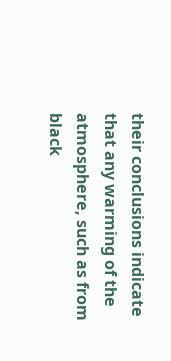their conclusions indicate that any warming of the atmosphere, such as from black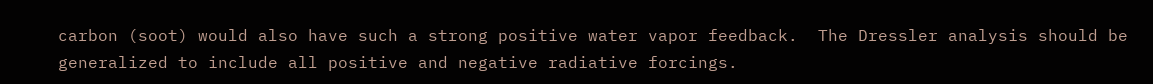carbon (soot) would also have such a strong positive water vapor feedback.  The Dressler analysis should be generalized to include all positive and negative radiative forcings.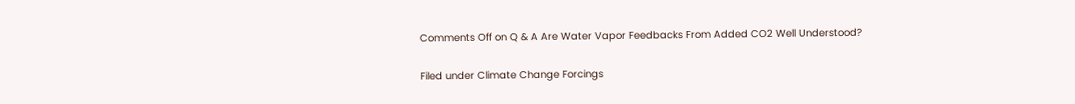Comments Off on Q & A Are Water Vapor Feedbacks From Added CO2 Well Understood?

Filed under Climate Change Forcings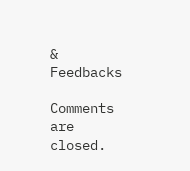& Feedbacks

Comments are closed.